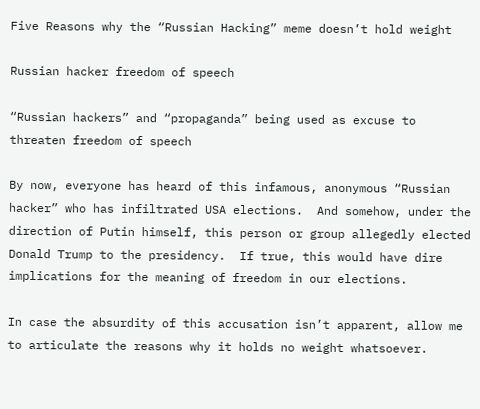Five Reasons why the “Russian Hacking” meme doesn’t hold weight

Russian hacker freedom of speech

“Russian hackers” and “propaganda” being used as excuse to threaten freedom of speech

By now, everyone has heard of this infamous, anonymous “Russian hacker” who has infiltrated USA elections.  And somehow, under the direction of Putin himself, this person or group allegedly elected Donald Trump to the presidency.  If true, this would have dire implications for the meaning of freedom in our elections.

In case the absurdity of this accusation isn’t apparent, allow me to articulate the reasons why it holds no weight whatsoever.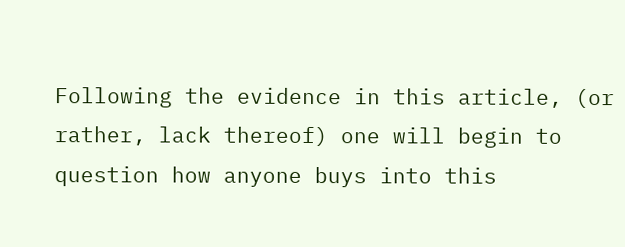Following the evidence in this article, (or rather, lack thereof) one will begin to question how anyone buys into this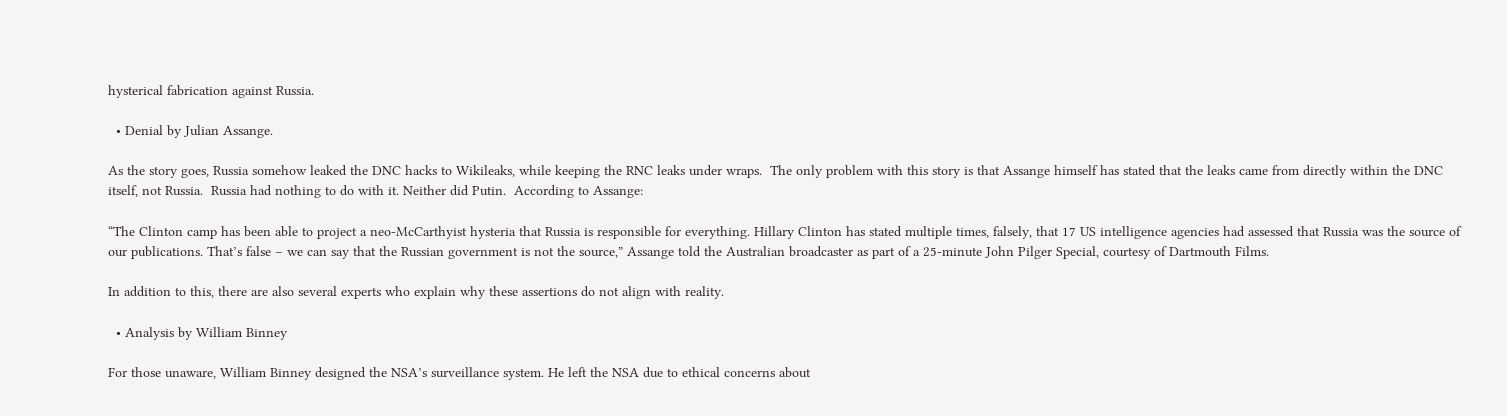hysterical fabrication against Russia.

  • Denial by Julian Assange.

As the story goes, Russia somehow leaked the DNC hacks to Wikileaks, while keeping the RNC leaks under wraps.  The only problem with this story is that Assange himself has stated that the leaks came from directly within the DNC itself, not Russia.  Russia had nothing to do with it. Neither did Putin.  According to Assange:

“The Clinton camp has been able to project a neo-McCarthyist hysteria that Russia is responsible for everything. Hillary Clinton has stated multiple times, falsely, that 17 US intelligence agencies had assessed that Russia was the source of our publications. That’s false – we can say that the Russian government is not the source,” Assange told the Australian broadcaster as part of a 25-minute John Pilger Special, courtesy of Dartmouth Films.

In addition to this, there are also several experts who explain why these assertions do not align with reality.

  • Analysis by William Binney

For those unaware, William Binney designed the NSA’s surveillance system. He left the NSA due to ethical concerns about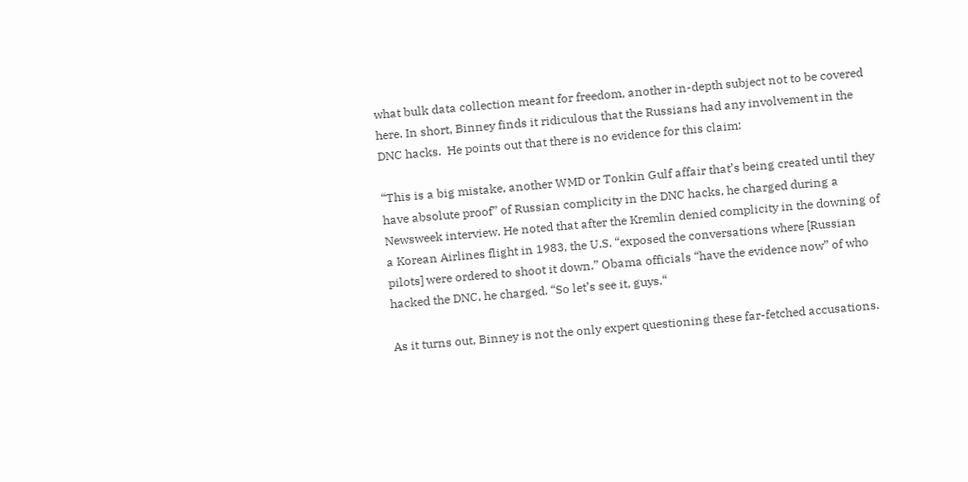what bulk data collection meant for freedom, another in-depth subject not to be covered here. In short, Binney finds it ridiculous that the Russians had any involvement in the DNC hacks.  He points out that there is no evidence for this claim:

“This is a big mistake, another WMD or Tonkin Gulf affair that’s being created until they have absolute proof” of Russian complicity in the DNC hacks, he charged during a Newsweek interview. He noted that after the Kremlin denied complicity in the downing of a Korean Airlines flight in 1983, the U.S. “exposed the conversations where [Russian pilots] were ordered to shoot it down.” Obama officials “have the evidence now” of who hacked the DNC, he charged. “So let’s see it, guys.“

As it turns out, Binney is not the only expert questioning these far-fetched accusations.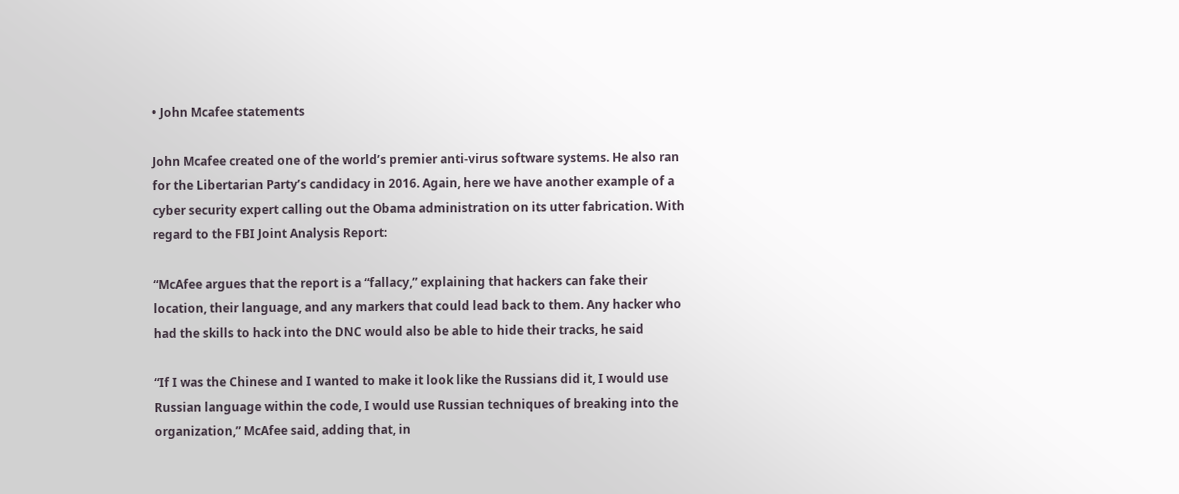• John Mcafee statements

John Mcafee created one of the world’s premier anti-virus software systems. He also ran for the Libertarian Party’s candidacy in 2016. Again, here we have another example of a cyber security expert calling out the Obama administration on its utter fabrication. With regard to the FBI Joint Analysis Report:

“McAfee argues that the report is a “fallacy,” explaining that hackers can fake their location, their language, and any markers that could lead back to them. Any hacker who had the skills to hack into the DNC would also be able to hide their tracks, he said

“If I was the Chinese and I wanted to make it look like the Russians did it, I would use Russian language within the code, I would use Russian techniques of breaking into the organization,” McAfee said, adding that, in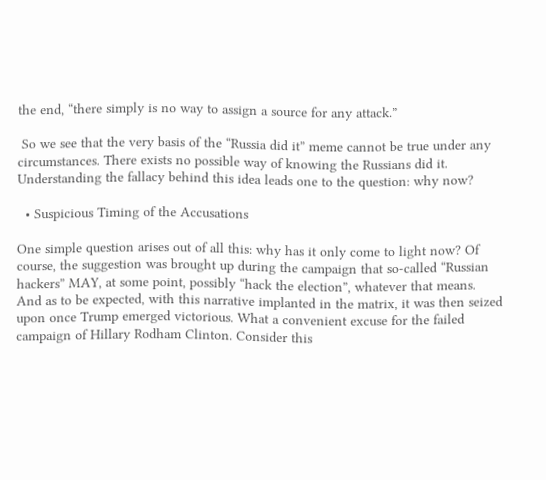the end, “there simply is no way to assign a source for any attack.”

 So we see that the very basis of the “Russia did it” meme cannot be true under any circumstances. There exists no possible way of knowing the Russians did it. Understanding the fallacy behind this idea leads one to the question: why now?

  • Suspicious Timing of the Accusations

One simple question arises out of all this: why has it only come to light now? Of course, the suggestion was brought up during the campaign that so-called “Russian hackers” MAY, at some point, possibly “hack the election”, whatever that means. And as to be expected, with this narrative implanted in the matrix, it was then seized upon once Trump emerged victorious. What a convenient excuse for the failed campaign of Hillary Rodham Clinton. Consider this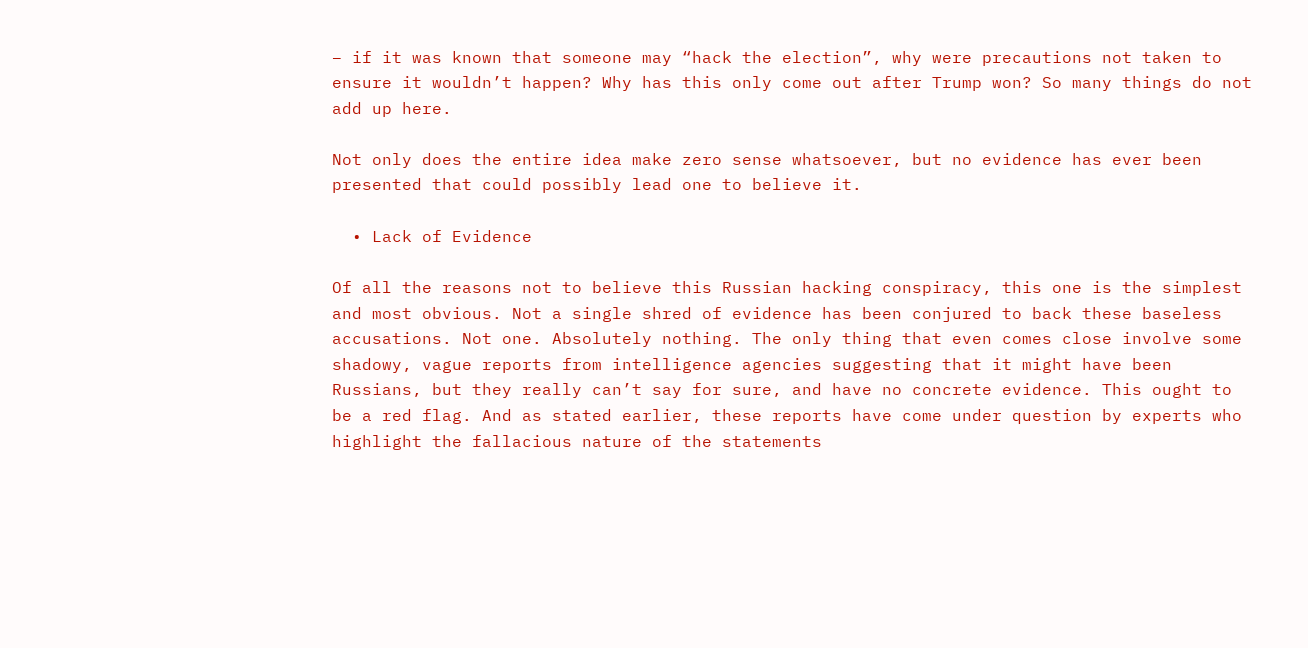– if it was known that someone may “hack the election”, why were precautions not taken to ensure it wouldn’t happen? Why has this only come out after Trump won? So many things do not add up here.

Not only does the entire idea make zero sense whatsoever, but no evidence has ever been presented that could possibly lead one to believe it.

  • Lack of Evidence

Of all the reasons not to believe this Russian hacking conspiracy, this one is the simplest and most obvious. Not a single shred of evidence has been conjured to back these baseless accusations. Not one. Absolutely nothing. The only thing that even comes close involve some shadowy, vague reports from intelligence agencies suggesting that it might have been Russians, but they really can’t say for sure, and have no concrete evidence. This ought to be a red flag. And as stated earlier, these reports have come under question by experts who highlight the fallacious nature of the statements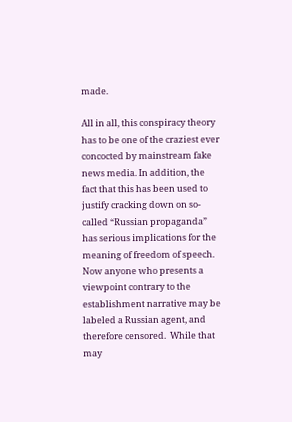made.

All in all, this conspiracy theory has to be one of the craziest ever concocted by mainstream fake news media. In addition, the fact that this has been used to justify cracking down on so-called “Russian propaganda” has serious implications for the meaning of freedom of speech. Now anyone who presents a viewpoint contrary to the establishment narrative may be labeled a Russian agent, and therefore censored.  While that may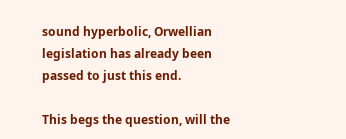sound hyperbolic, Orwellian legislation has already been passed to just this end.

This begs the question, will the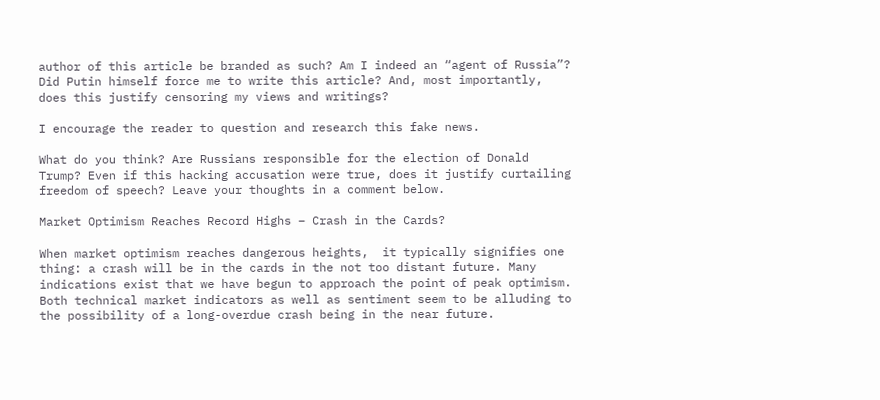author of this article be branded as such? Am I indeed an “agent of Russia”? Did Putin himself force me to write this article? And, most importantly, does this justify censoring my views and writings?

I encourage the reader to question and research this fake news.

What do you think? Are Russians responsible for the election of Donald Trump? Even if this hacking accusation were true, does it justify curtailing freedom of speech? Leave your thoughts in a comment below.

Market Optimism Reaches Record Highs – Crash in the Cards?

When market optimism reaches dangerous heights,  it typically signifies one thing: a crash will be in the cards in the not too distant future. Many indications exist that we have begun to approach the point of peak optimism. Both technical market indicators as well as sentiment seem to be alluding to the possibility of a long-overdue crash being in the near future.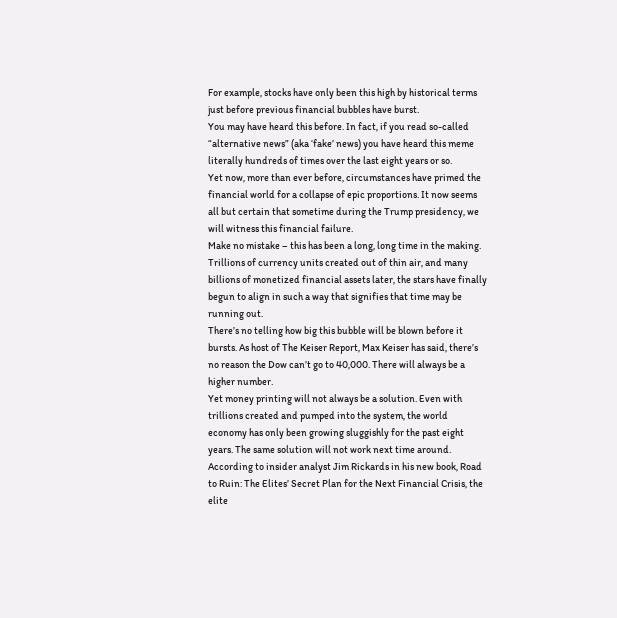For example, stocks have only been this high by historical terms just before previous financial bubbles have burst.
You may have heard this before. In fact, if you read so-called “alternative news” (aka ‘fake’ news) you have heard this meme literally hundreds of times over the last eight years or so.
Yet now, more than ever before, circumstances have primed the financial world for a collapse of epic proportions. It now seems all but certain that sometime during the Trump presidency, we will witness this financial failure.
Make no mistake – this has been a long, long time in the making. Trillions of currency units created out of thin air, and many billions of monetized financial assets later, the stars have finally begun to align in such a way that signifies that time may be running out.
There’s no telling how big this bubble will be blown before it bursts. As host of The Keiser Report, Max Keiser has said, there’s no reason the Dow can’t go to 40,000. There will always be a higher number.
Yet money printing will not always be a solution. Even with trillions created and pumped into the system, the world economy has only been growing sluggishly for the past eight years. The same solution will not work next time around.
According to insider analyst Jim Rickards in his new book, Road to Ruin: The Elites’ Secret Plan for the Next Financial Crisis, the elite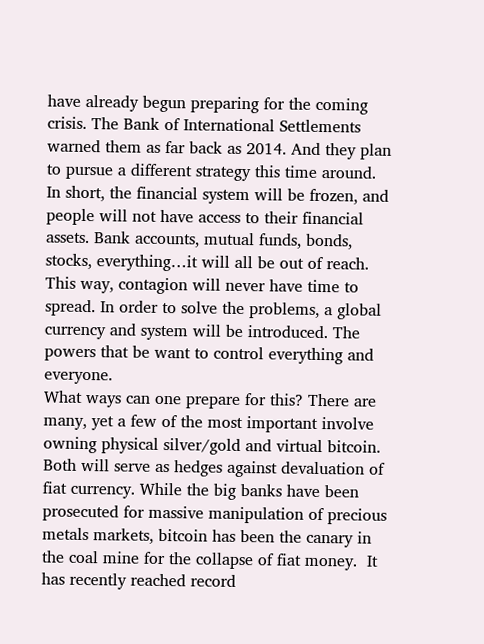have already begun preparing for the coming crisis. The Bank of International Settlements warned them as far back as 2014. And they plan to pursue a different strategy this time around.
In short, the financial system will be frozen, and people will not have access to their financial assets. Bank accounts, mutual funds, bonds, stocks, everything…it will all be out of reach. This way, contagion will never have time to spread. In order to solve the problems, a global currency and system will be introduced. The powers that be want to control everything and everyone.
What ways can one prepare for this? There are many, yet a few of the most important involve owning physical silver/gold and virtual bitcoin. Both will serve as hedges against devaluation of fiat currency. While the big banks have been prosecuted for massive manipulation of precious metals markets, bitcoin has been the canary in the coal mine for the collapse of fiat money.  It has recently reached record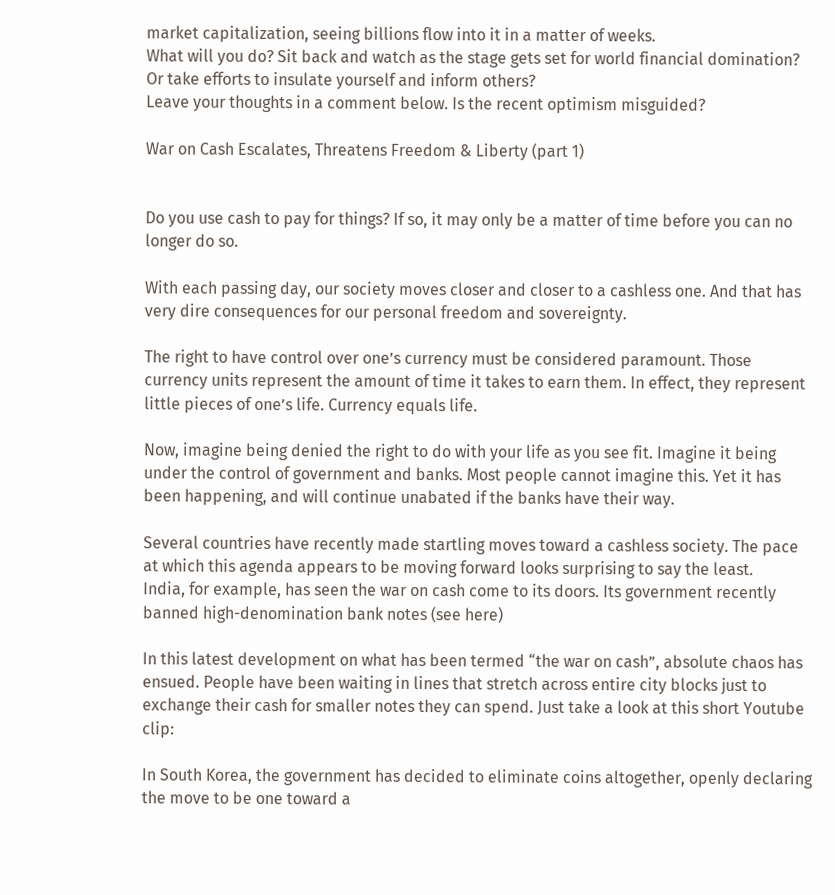market capitalization, seeing billions flow into it in a matter of weeks.
What will you do? Sit back and watch as the stage gets set for world financial domination? Or take efforts to insulate yourself and inform others?
Leave your thoughts in a comment below. Is the recent optimism misguided?

War on Cash Escalates, Threatens Freedom & Liberty (part 1)


Do you use cash to pay for things? If so, it may only be a matter of time before you can no longer do so.

With each passing day, our society moves closer and closer to a cashless one. And that has very dire consequences for our personal freedom and sovereignty.

The right to have control over one’s currency must be considered paramount. Those currency units represent the amount of time it takes to earn them. In effect, they represent little pieces of one’s life. Currency equals life.

Now, imagine being denied the right to do with your life as you see fit. Imagine it being under the control of government and banks. Most people cannot imagine this. Yet it has been happening, and will continue unabated if the banks have their way.

Several countries have recently made startling moves toward a cashless society. The pace at which this agenda appears to be moving forward looks surprising to say the least.
India, for example, has seen the war on cash come to its doors. Its government recently banned high-denomination bank notes (see here)

In this latest development on what has been termed “the war on cash”, absolute chaos has ensued. People have been waiting in lines that stretch across entire city blocks just to exchange their cash for smaller notes they can spend. Just take a look at this short Youtube clip:

In South Korea, the government has decided to eliminate coins altogether, openly declaring the move to be one toward a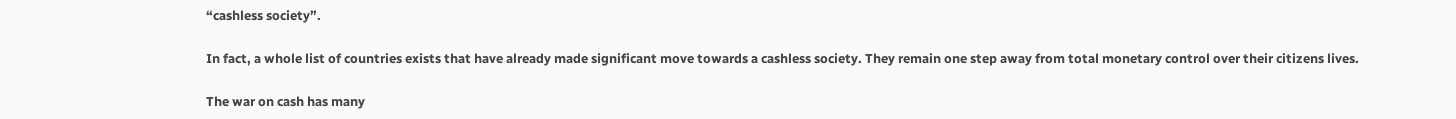“cashless society”.

In fact, a whole list of countries exists that have already made significant move towards a cashless society. They remain one step away from total monetary control over their citizens lives.

The war on cash has many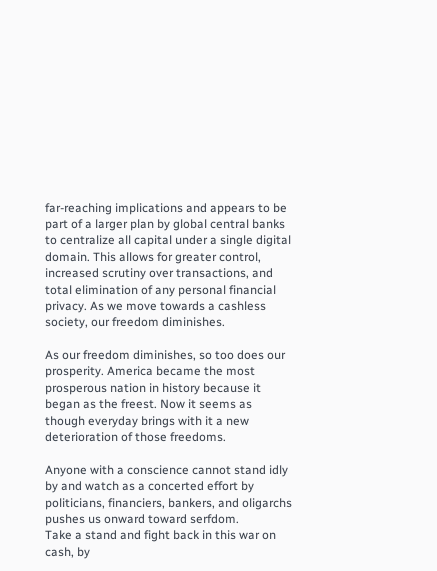far-reaching implications and appears to be part of a larger plan by global central banks to centralize all capital under a single digital domain. This allows for greater control, increased scrutiny over transactions, and total elimination of any personal financial privacy. As we move towards a cashless society, our freedom diminishes.

As our freedom diminishes, so too does our prosperity. America became the most prosperous nation in history because it began as the freest. Now it seems as though everyday brings with it a new deterioration of those freedoms.

Anyone with a conscience cannot stand idly by and watch as a concerted effort by politicians, financiers, bankers, and oligarchs pushes us onward toward serfdom.
Take a stand and fight back in this war on cash, by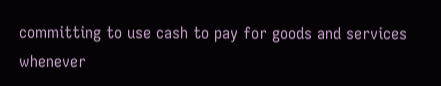committing to use cash to pay for goods and services whenever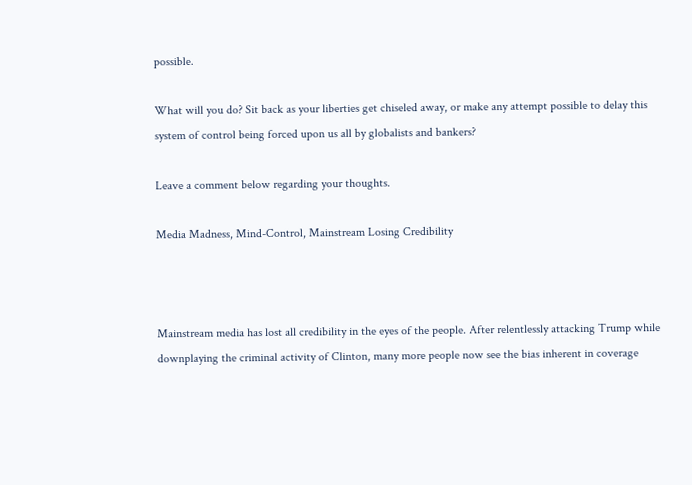possible.

What will you do? Sit back as your liberties get chiseled away, or make any attempt possible to delay this system of control being forced upon us all by globalists and bankers?

Leave a comment below regarding your thoughts.

Media Madness, Mind-Control, Mainstream Losing Credibility



Mainstream media has lost all credibility in the eyes of the people. After relentlessly attacking Trump while downplaying the criminal activity of Clinton, many more people now see the bias inherent in coverage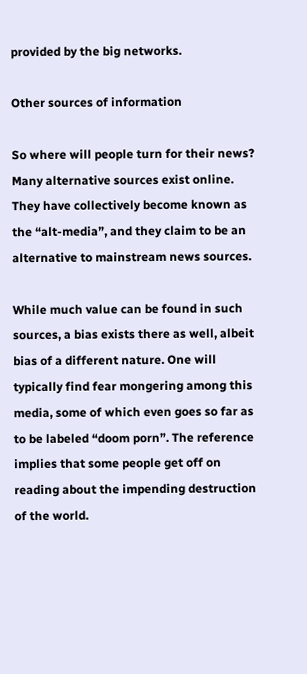provided by the big networks.

Other sources of information

So where will people turn for their news? Many alternative sources exist online. They have collectively become known as the “alt-media”, and they claim to be an alternative to mainstream news sources.

While much value can be found in such sources, a bias exists there as well, albeit bias of a different nature. One will typically find fear mongering among this media, some of which even goes so far as to be labeled “doom porn”. The reference implies that some people get off on reading about the impending destruction of the world.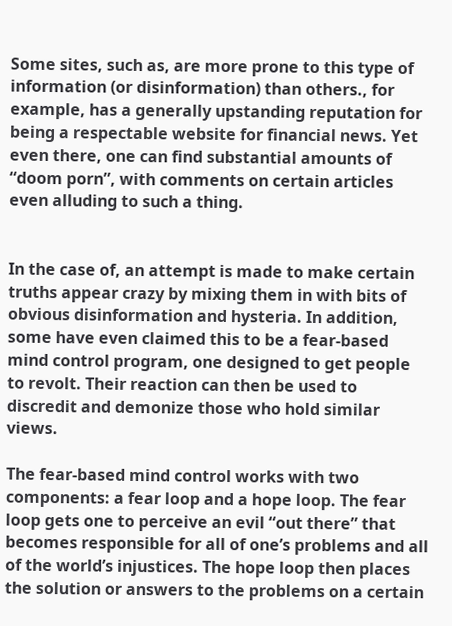Some sites, such as, are more prone to this type of information (or disinformation) than others., for example, has a generally upstanding reputation for being a respectable website for financial news. Yet even there, one can find substantial amounts of “doom porn”, with comments on certain articles even alluding to such a thing.


In the case of, an attempt is made to make certain truths appear crazy by mixing them in with bits of obvious disinformation and hysteria. In addition, some have even claimed this to be a fear-based mind control program, one designed to get people to revolt. Their reaction can then be used to discredit and demonize those who hold similar views.

The fear-based mind control works with two components: a fear loop and a hope loop. The fear loop gets one to perceive an evil “out there” that becomes responsible for all of one’s problems and all of the world’s injustices. The hope loop then places the solution or answers to the problems on a certain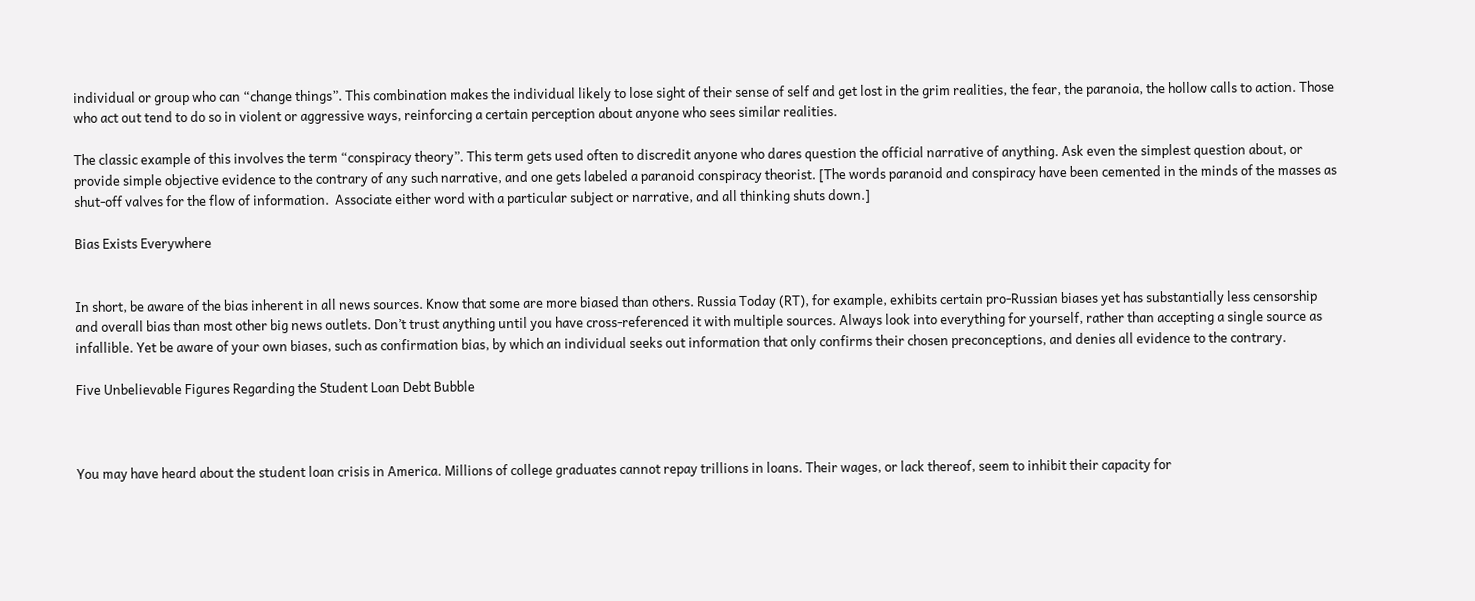individual or group who can “change things”. This combination makes the individual likely to lose sight of their sense of self and get lost in the grim realities, the fear, the paranoia, the hollow calls to action. Those who act out tend to do so in violent or aggressive ways, reinforcing a certain perception about anyone who sees similar realities.

The classic example of this involves the term “conspiracy theory”. This term gets used often to discredit anyone who dares question the official narrative of anything. Ask even the simplest question about, or provide simple objective evidence to the contrary of any such narrative, and one gets labeled a paranoid conspiracy theorist. [The words paranoid and conspiracy have been cemented in the minds of the masses as shut-off valves for the flow of information.  Associate either word with a particular subject or narrative, and all thinking shuts down.]

Bias Exists Everywhere


In short, be aware of the bias inherent in all news sources. Know that some are more biased than others. Russia Today (RT), for example, exhibits certain pro-Russian biases yet has substantially less censorship and overall bias than most other big news outlets. Don’t trust anything until you have cross-referenced it with multiple sources. Always look into everything for yourself, rather than accepting a single source as infallible. Yet be aware of your own biases, such as confirmation bias, by which an individual seeks out information that only confirms their chosen preconceptions, and denies all evidence to the contrary.

Five Unbelievable Figures Regarding the Student Loan Debt Bubble



You may have heard about the student loan crisis in America. Millions of college graduates cannot repay trillions in loans. Their wages, or lack thereof, seem to inhibit their capacity for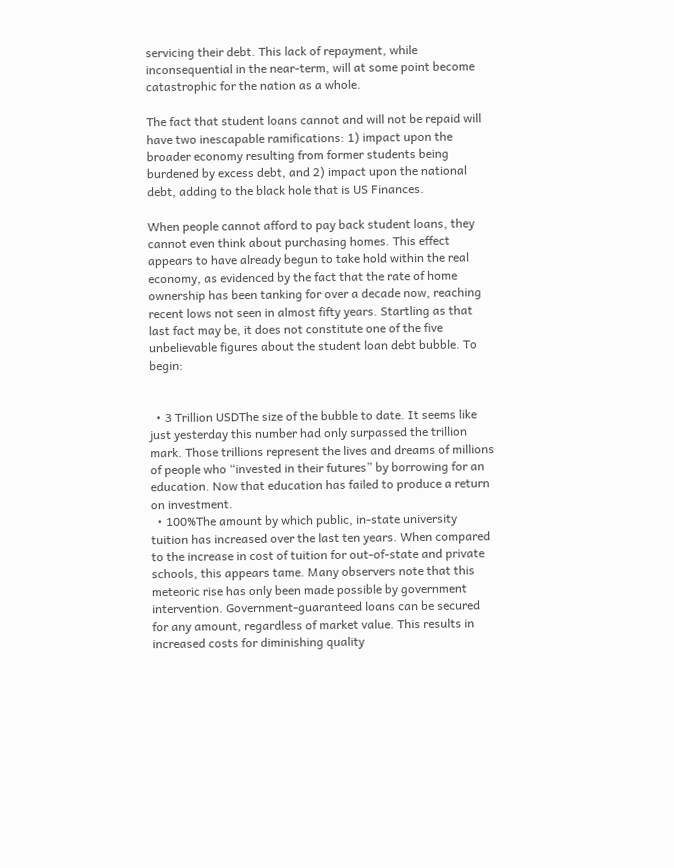servicing their debt. This lack of repayment, while inconsequential in the near-term, will at some point become catastrophic for the nation as a whole.

The fact that student loans cannot and will not be repaid will have two inescapable ramifications: 1) impact upon the broader economy resulting from former students being burdened by excess debt, and 2) impact upon the national debt, adding to the black hole that is US Finances.

When people cannot afford to pay back student loans, they cannot even think about purchasing homes. This effect appears to have already begun to take hold within the real economy, as evidenced by the fact that the rate of home ownership has been tanking for over a decade now, reaching recent lows not seen in almost fifty years. Startling as that last fact may be, it does not constitute one of the five unbelievable figures about the student loan debt bubble. To begin:


  • 3 Trillion USDThe size of the bubble to date. It seems like just yesterday this number had only surpassed the trillion mark. Those trillions represent the lives and dreams of millions of people who “invested in their futures” by borrowing for an education. Now that education has failed to produce a return on investment.
  • 100%The amount by which public, in-state university tuition has increased over the last ten years. When compared to the increase in cost of tuition for out-of-state and private schools, this appears tame. Many observers note that this meteoric rise has only been made possible by government intervention. Government-guaranteed loans can be secured for any amount, regardless of market value. This results in increased costs for diminishing quality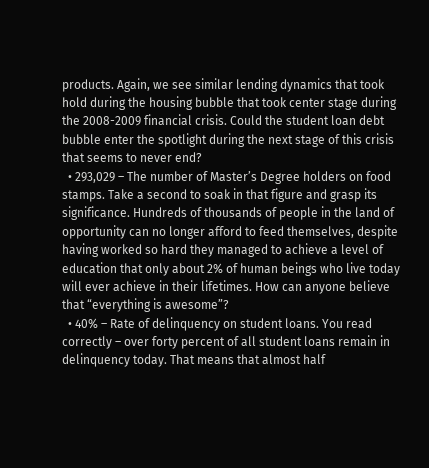products. Again, we see similar lending dynamics that took hold during the housing bubble that took center stage during the 2008-2009 financial crisis. Could the student loan debt bubble enter the spotlight during the next stage of this crisis that seems to never end?
  • 293,029 – The number of Master’s Degree holders on food stamps. Take a second to soak in that figure and grasp its significance. Hundreds of thousands of people in the land of opportunity can no longer afford to feed themselves, despite having worked so hard they managed to achieve a level of education that only about 2% of human beings who live today will ever achieve in their lifetimes. How can anyone believe that “everything is awesome”?
  • 40% – Rate of delinquency on student loans. You read correctly – over forty percent of all student loans remain in delinquency today. That means that almost half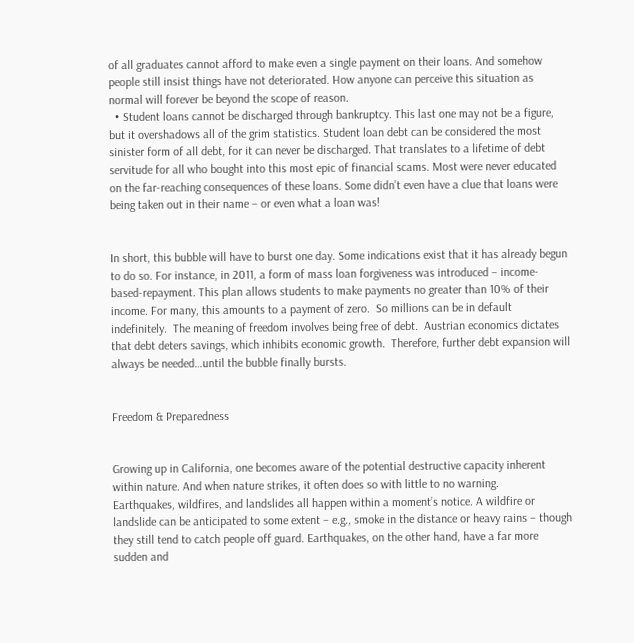of all graduates cannot afford to make even a single payment on their loans. And somehow people still insist things have not deteriorated. How anyone can perceive this situation as normal will forever be beyond the scope of reason.
  • Student loans cannot be discharged through bankruptcy. This last one may not be a figure, but it overshadows all of the grim statistics. Student loan debt can be considered the most sinister form of all debt, for it can never be discharged. That translates to a lifetime of debt servitude for all who bought into this most epic of financial scams. Most were never educated on the far-reaching consequences of these loans. Some didn’t even have a clue that loans were being taken out in their name – or even what a loan was!


In short, this bubble will have to burst one day. Some indications exist that it has already begun to do so. For instance, in 2011, a form of mass loan forgiveness was introduced – income-based-repayment. This plan allows students to make payments no greater than 10% of their income. For many, this amounts to a payment of zero.  So millions can be in default indefinitely.  The meaning of freedom involves being free of debt.  Austrian economics dictates that debt deters savings, which inhibits economic growth.  Therefore, further debt expansion will always be needed…until the bubble finally bursts.


Freedom & Preparedness


Growing up in California, one becomes aware of the potential destructive capacity inherent within nature. And when nature strikes, it often does so with little to no warning.
Earthquakes, wildfires, and landslides all happen within a moment’s notice. A wildfire or landslide can be anticipated to some extent – e.g., smoke in the distance or heavy rains – though they still tend to catch people off guard. Earthquakes, on the other hand, have a far more sudden and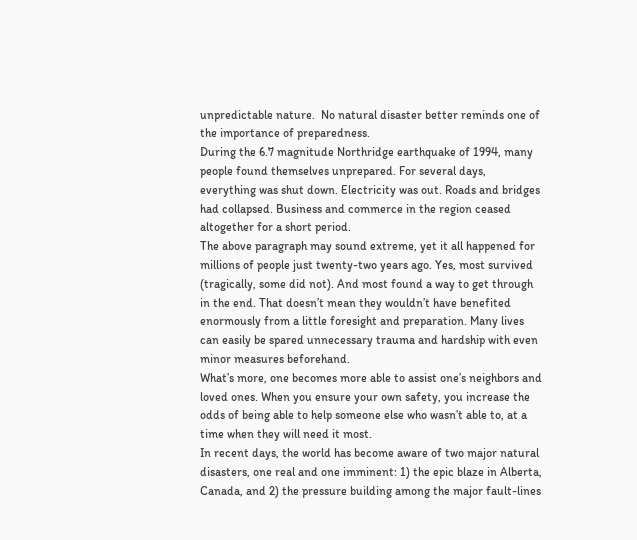unpredictable nature.  No natural disaster better reminds one of the importance of preparedness.
During the 6.7 magnitude Northridge earthquake of 1994, many people found themselves unprepared. For several days, everything was shut down. Electricity was out. Roads and bridges had collapsed. Business and commerce in the region ceased altogether for a short period.
The above paragraph may sound extreme, yet it all happened for millions of people just twenty-two years ago. Yes, most survived (tragically, some did not). And most found a way to get through in the end. That doesn’t mean they wouldn’t have benefited enormously from a little foresight and preparation. Many lives can easily be spared unnecessary trauma and hardship with even minor measures beforehand.
What’s more, one becomes more able to assist one’s neighbors and loved ones. When you ensure your own safety, you increase the odds of being able to help someone else who wasn’t able to, at a time when they will need it most.
In recent days, the world has become aware of two major natural disasters, one real and one imminent: 1) the epic blaze in Alberta, Canada, and 2) the pressure building among the major fault-lines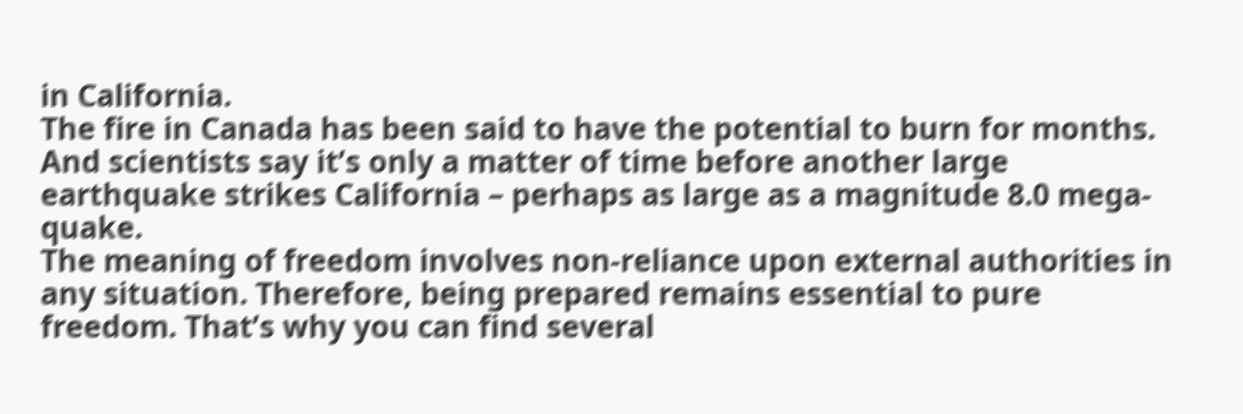in California.
The fire in Canada has been said to have the potential to burn for months. And scientists say it’s only a matter of time before another large earthquake strikes California – perhaps as large as a magnitude 8.0 mega-quake.
The meaning of freedom involves non-reliance upon external authorities in any situation. Therefore, being prepared remains essential to pure freedom. That’s why you can find several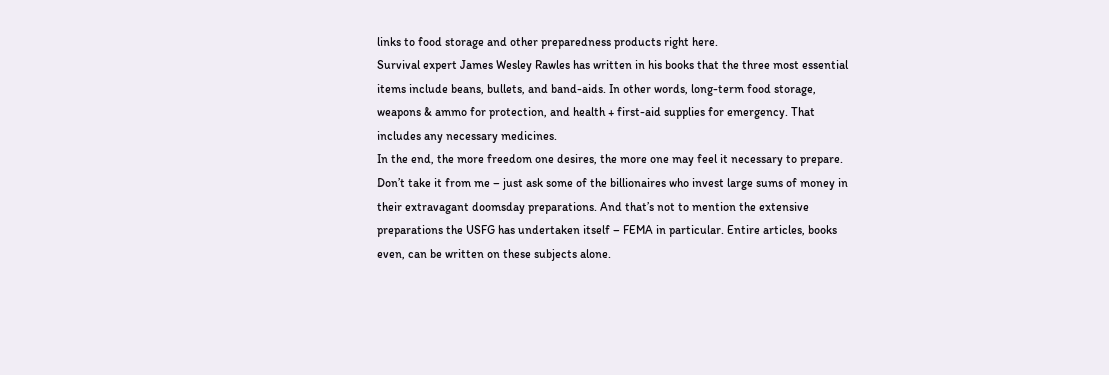links to food storage and other preparedness products right here.
Survival expert James Wesley Rawles has written in his books that the three most essential items include beans, bullets, and band-aids. In other words, long-term food storage, weapons & ammo for protection, and health + first-aid supplies for emergency. That includes any necessary medicines.
In the end, the more freedom one desires, the more one may feel it necessary to prepare. Don’t take it from me – just ask some of the billionaires who invest large sums of money in their extravagant doomsday preparations. And that’s not to mention the extensive preparations the USFG has undertaken itself – FEMA in particular. Entire articles, books even, can be written on these subjects alone.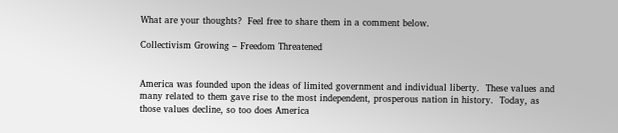What are your thoughts?  Feel free to share them in a comment below.

Collectivism Growing – Freedom Threatened


America was founded upon the ideas of limited government and individual liberty.  These values and many related to them gave rise to the most independent, prosperous nation in history.  Today, as those values decline, so too does America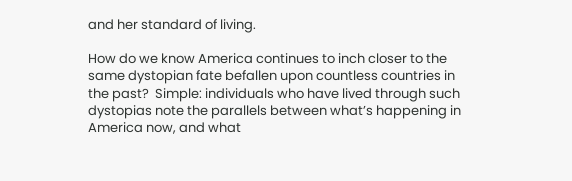and her standard of living.

How do we know America continues to inch closer to the same dystopian fate befallen upon countless countries in the past?  Simple: individuals who have lived through such dystopias note the parallels between what’s happening in America now, and what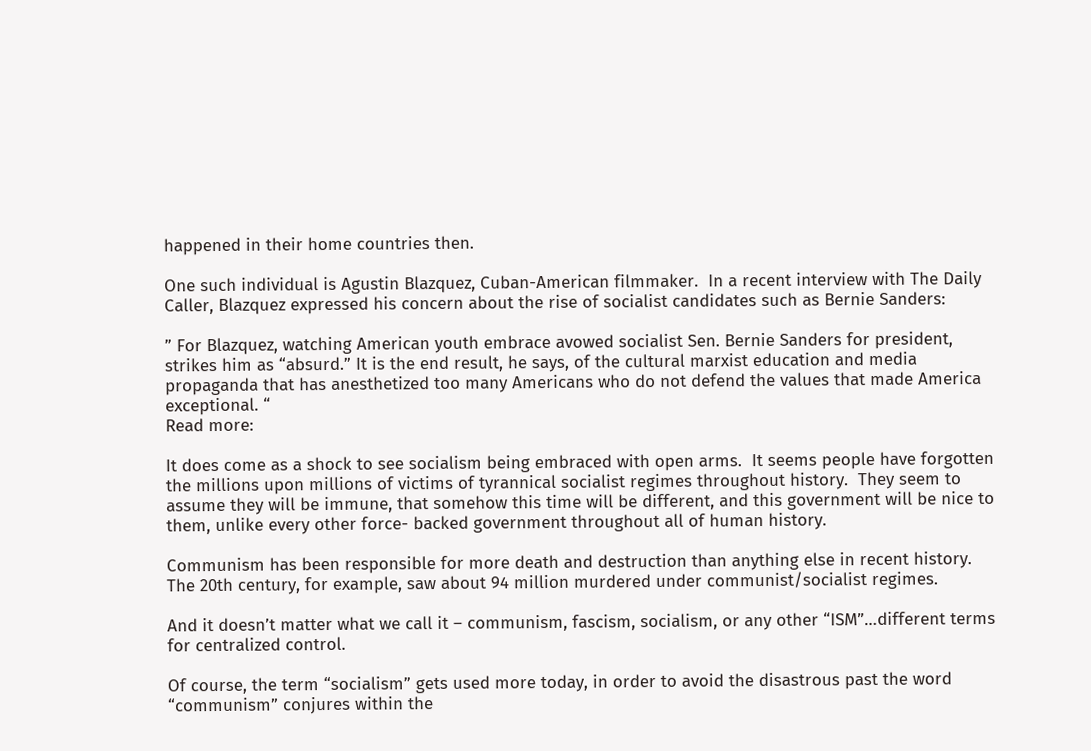happened in their home countries then.

One such individual is Agustin Blazquez, Cuban-American filmmaker.  In a recent interview with The Daily Caller, Blazquez expressed his concern about the rise of socialist candidates such as Bernie Sanders:

” For Blazquez, watching American youth embrace avowed socialist Sen. Bernie Sanders for president, strikes him as “absurd.” It is the end result, he says, of the cultural marxist education and media propaganda that has anesthetized too many Americans who do not defend the values that made America exceptional. “
Read more:

It does come as a shock to see socialism being embraced with open arms.  It seems people have forgotten the millions upon millions of victims of tyrannical socialist regimes throughout history.  They seem to assume they will be immune, that somehow this time will be different, and this government will be nice to them, unlike every other force- backed government throughout all of human history.

Communism has been responsible for more death and destruction than anything else in recent history.  The 20th century, for example, saw about 94 million murdered under communist/socialist regimes.

And it doesn’t matter what we call it – communism, fascism, socialism, or any other “ISM”…different terms for centralized control.

Of course, the term “socialism” gets used more today, in order to avoid the disastrous past the word “communism” conjures within the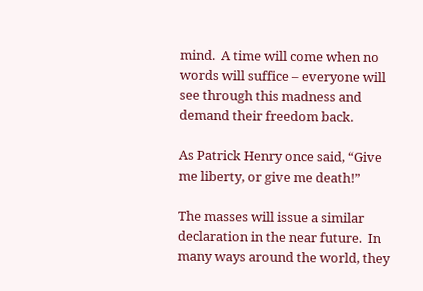mind.  A time will come when no words will suffice – everyone will see through this madness and demand their freedom back.

As Patrick Henry once said, “Give me liberty, or give me death!”

The masses will issue a similar declaration in the near future.  In many ways around the world, they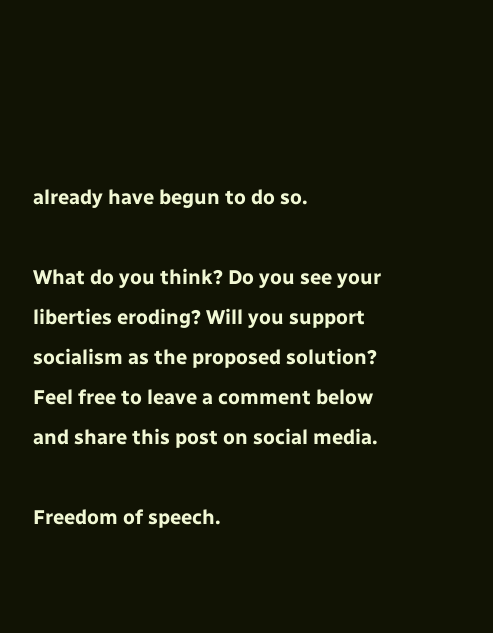already have begun to do so.

What do you think? Do you see your liberties eroding? Will you support socialism as the proposed solution? Feel free to leave a comment below and share this post on social media.

Freedom of speech.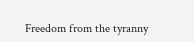Freedom from the tyranny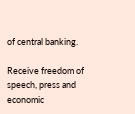of central banking.

Receive freedom of speech, press and economic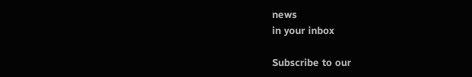news
in your inbox

Subscribe to our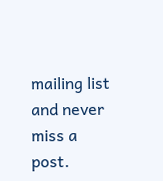mailing list and never miss a post.